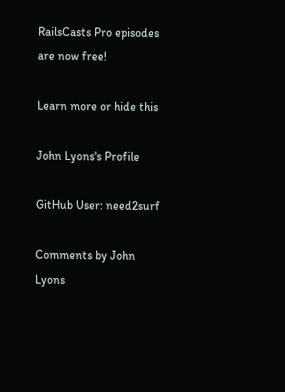RailsCasts Pro episodes are now free!

Learn more or hide this

John Lyons's Profile

GitHub User: need2surf

Comments by John Lyons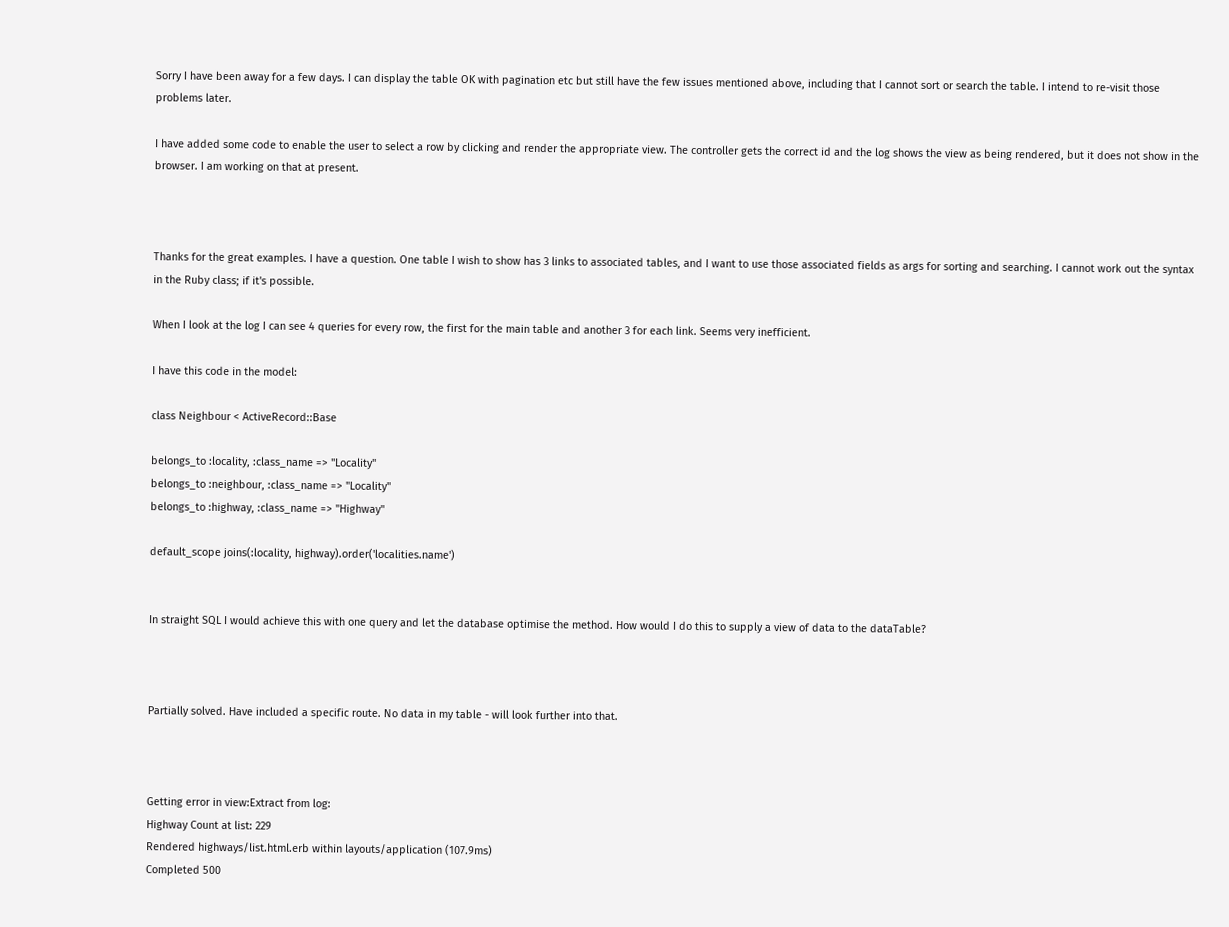Sorry I have been away for a few days. I can display the table OK with pagination etc but still have the few issues mentioned above, including that I cannot sort or search the table. I intend to re-visit those problems later.

I have added some code to enable the user to select a row by clicking and render the appropriate view. The controller gets the correct id and the log shows the view as being rendered, but it does not show in the browser. I am working on that at present.



Thanks for the great examples. I have a question. One table I wish to show has 3 links to associated tables, and I want to use those associated fields as args for sorting and searching. I cannot work out the syntax in the Ruby class; if it's possible.

When I look at the log I can see 4 queries for every row, the first for the main table and another 3 for each link. Seems very inefficient.

I have this code in the model:

class Neighbour < ActiveRecord::Base

belongs_to :locality, :class_name => "Locality"
belongs_to :neighbour, :class_name => "Locality"
belongs_to :highway, :class_name => "Highway"

default_scope joins(:locality, highway).order('localities.name')


In straight SQL I would achieve this with one query and let the database optimise the method. How would I do this to supply a view of data to the dataTable?



Partially solved. Have included a specific route. No data in my table - will look further into that.



Getting error in view:Extract from log:
Highway Count at list: 229
Rendered highways/list.html.erb within layouts/application (107.9ms)
Completed 500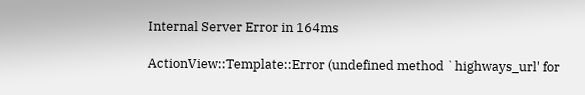Internal Server Error in 164ms

ActionView::Template::Error (undefined method `highways_url' for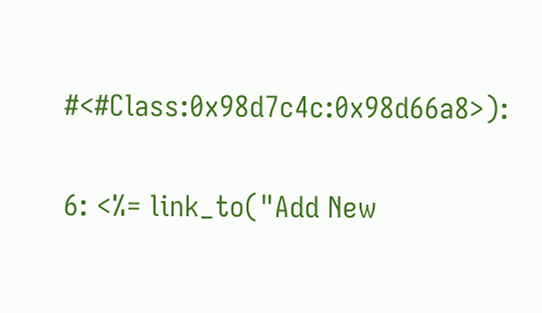#<#Class:0x98d7c4c:0x98d66a8>):

6: <%= link_to("Add New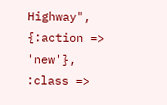Highway", {:action => 'new'}, :class =>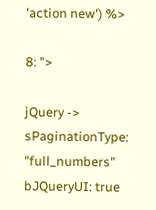'action new') %>

8: ">

jQuery ->
sPaginationType: "full_numbers"
bJQueryUI: true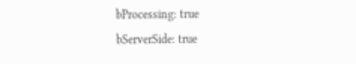bProcessing: true
bServerSide: true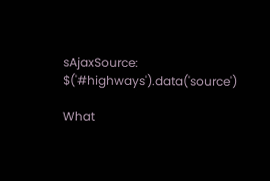sAjaxSource: $('#highways').data('source')

What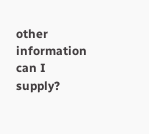other information can I supply?